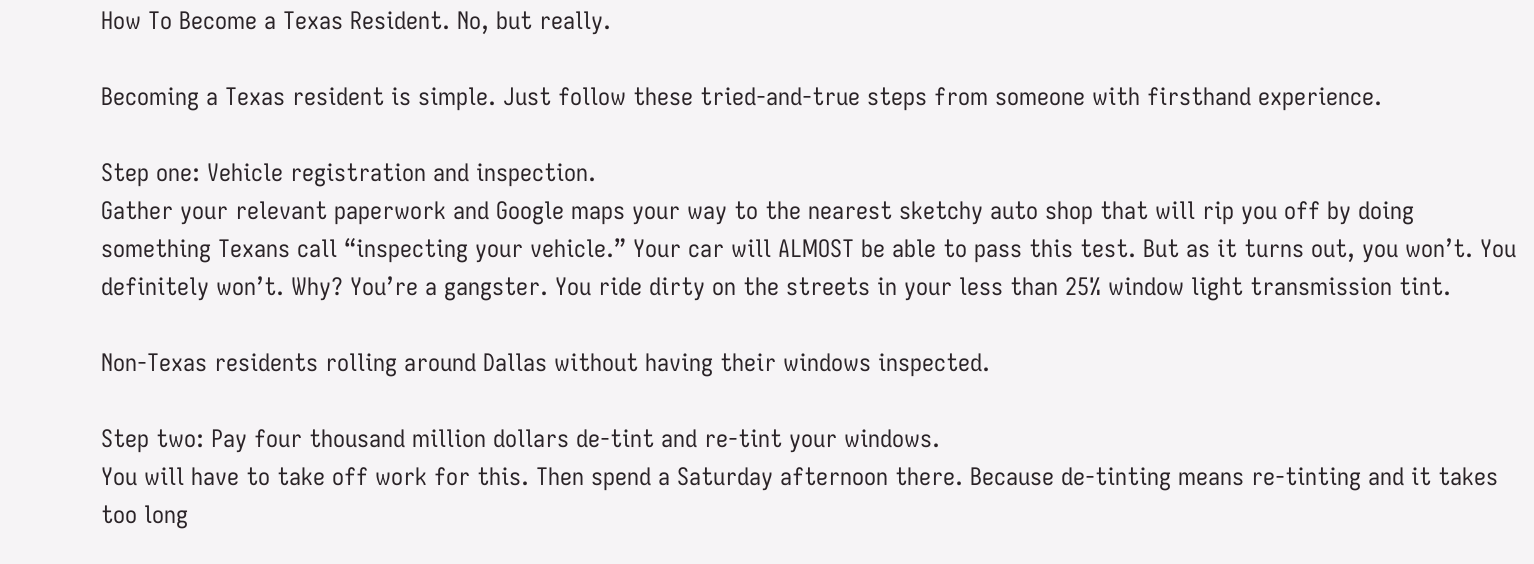How To Become a Texas Resident. No, but really.

Becoming a Texas resident is simple. Just follow these tried-and-true steps from someone with firsthand experience.

Step one: Vehicle registration and inspection.
Gather your relevant paperwork and Google maps your way to the nearest sketchy auto shop that will rip you off by doing something Texans call “inspecting your vehicle.” Your car will ALMOST be able to pass this test. But as it turns out, you won’t. You definitely won’t. Why? You’re a gangster. You ride dirty on the streets in your less than 25% window light transmission tint.

Non-Texas residents rolling around Dallas without having their windows inspected.

Step two: Pay four thousand million dollars de-tint and re-tint your windows.
You will have to take off work for this. Then spend a Saturday afternoon there. Because de-tinting means re-tinting and it takes too long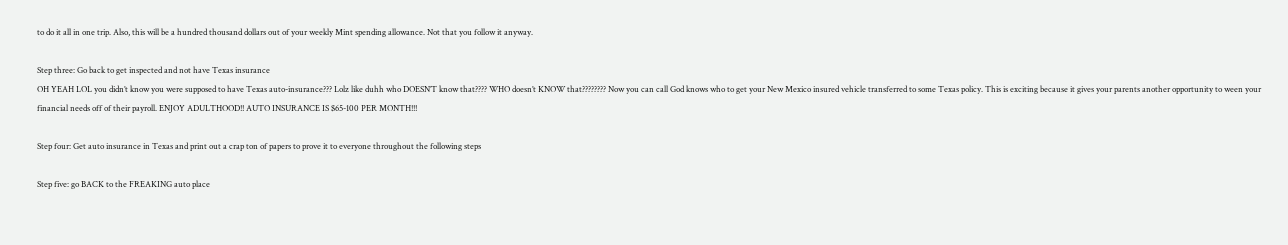to do it all in one trip. Also, this will be a hundred thousand dollars out of your weekly Mint spending allowance. Not that you follow it anyway.

Step three: Go back to get inspected and not have Texas insurance
OH YEAH LOL you didn’t know you were supposed to have Texas auto-insurance??? Lolz like duhh who DOESN’T know that???? WHO doesn’t KNOW that???????? Now you can call God knows who to get your New Mexico insured vehicle transferred to some Texas policy. This is exciting because it gives your parents another opportunity to ween your financial needs off of their payroll. ENJOY ADULTHOOD!! AUTO INSURANCE IS $65-100 PER MONTH!!!

Step four: Get auto insurance in Texas and print out a crap ton of papers to prove it to everyone throughout the following steps

Step five: go BACK to the FREAKING auto place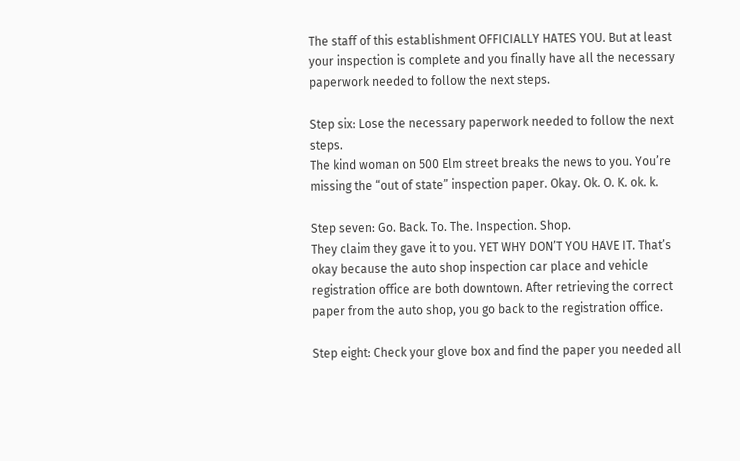The staff of this establishment OFFICIALLY HATES YOU. But at least your inspection is complete and you finally have all the necessary paperwork needed to follow the next steps.

Step six: Lose the necessary paperwork needed to follow the next steps.
The kind woman on 500 Elm street breaks the news to you. You’re missing the “out of state” inspection paper. Okay. Ok. O. K. ok. k.

Step seven: Go. Back. To. The. Inspection. Shop.
They claim they gave it to you. YET WHY DON’T YOU HAVE IT. That’s okay because the auto shop inspection car place and vehicle registration office are both downtown. After retrieving the correct paper from the auto shop, you go back to the registration office.

Step eight: Check your glove box and find the paper you needed all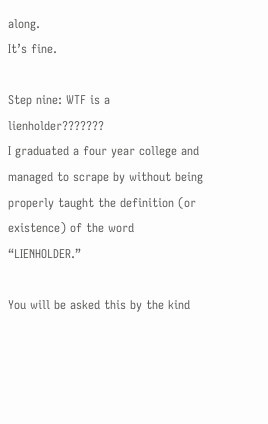along.
It’s fine.

Step nine: WTF is a lienholder???????
I graduated a four year college and managed to scrape by without being properly taught the definition (or existence) of the word “LIENHOLDER.”

You will be asked this by the kind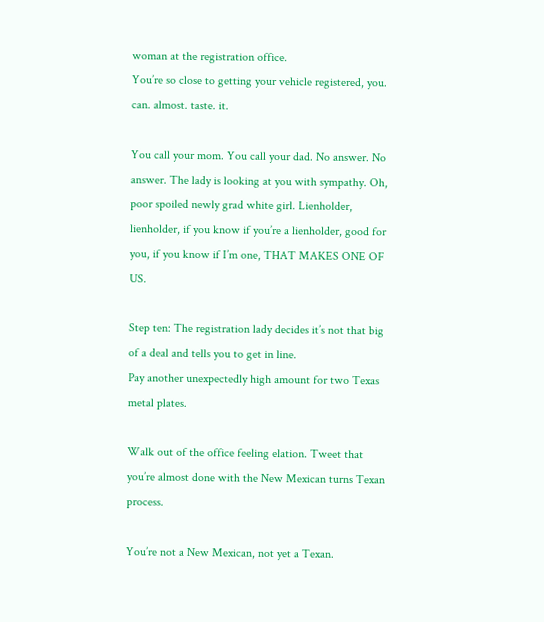woman at the registration office.
You’re so close to getting your vehicle registered, you. can. almost. taste. it.

You call your mom. You call your dad. No answer. No answer. The lady is looking at you with sympathy. Oh, poor spoiled newly grad white girl. Lienholder, lienholder, if you know if you’re a lienholder, good for you, if you know if I’m one, THAT MAKES ONE OF US.

Step ten: The registration lady decides it’s not that big of a deal and tells you to get in line.
Pay another unexpectedly high amount for two Texas metal plates.

Walk out of the office feeling elation. Tweet that you’re almost done with the New Mexican turns Texan process.

You’re not a New Mexican, not yet a Texan.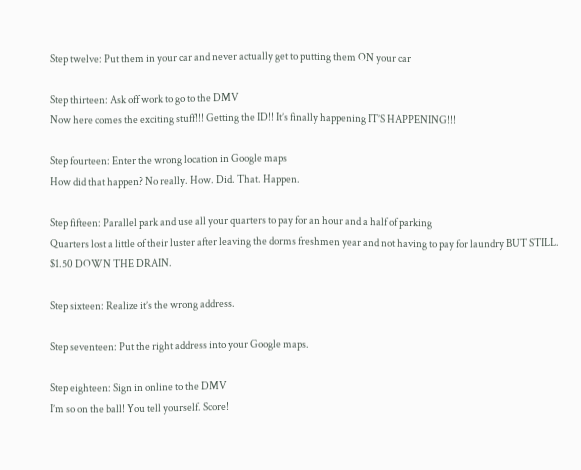Step twelve: Put them in your car and never actually get to putting them ON your car

Step thirteen: Ask off work to go to the DMV
Now here comes the exciting stuff!!! Getting the ID!! It’s finally happening IT’S HAPPENING!!!

Step fourteen: Enter the wrong location in Google maps
How did that happen? No really. How. Did. That. Happen.

Step fifteen: Parallel park and use all your quarters to pay for an hour and a half of parking
Quarters lost a little of their luster after leaving the dorms freshmen year and not having to pay for laundry BUT STILL. $1.50 DOWN THE DRAIN.

Step sixteen: Realize it’s the wrong address.

Step seventeen: Put the right address into your Google maps.

Step eighteen: Sign in online to the DMV
I’m so on the ball! You tell yourself. Score!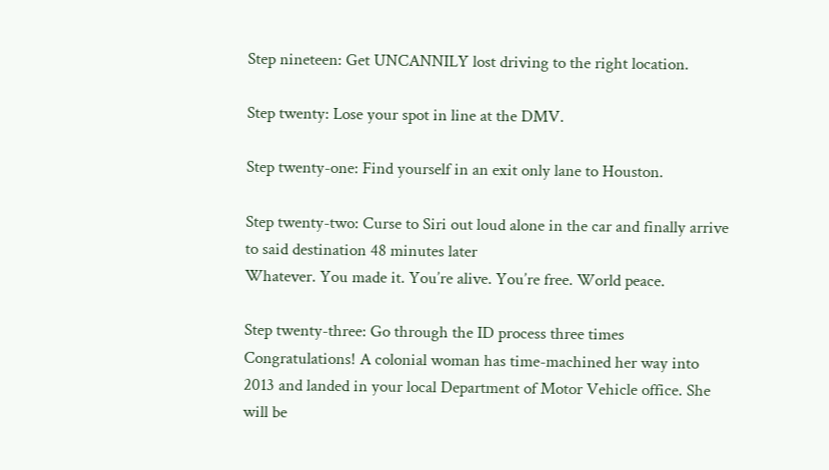Step nineteen: Get UNCANNILY lost driving to the right location.

Step twenty: Lose your spot in line at the DMV.

Step twenty-one: Find yourself in an exit only lane to Houston.

Step twenty-two: Curse to Siri out loud alone in the car and finally arrive to said destination 48 minutes later
Whatever. You made it. You’re alive. You’re free. World peace.

Step twenty-three: Go through the ID process three times
Congratulations! A colonial woman has time-machined her way into 2013 and landed in your local Department of Motor Vehicle office. She will be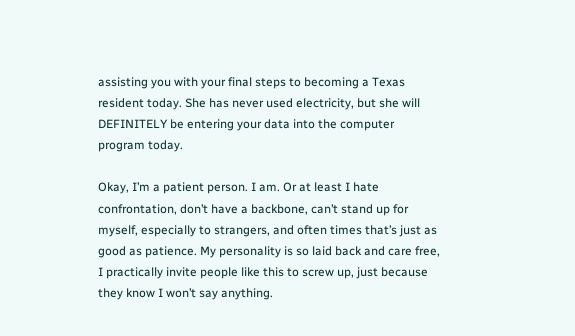assisting you with your final steps to becoming a Texas resident today. She has never used electricity, but she will DEFINITELY be entering your data into the computer program today.

Okay, I’m a patient person. I am. Or at least I hate confrontation, don’t have a backbone, can’t stand up for myself, especially to strangers, and often times that’s just as good as patience. My personality is so laid back and care free, I practically invite people like this to screw up, just because they know I won’t say anything.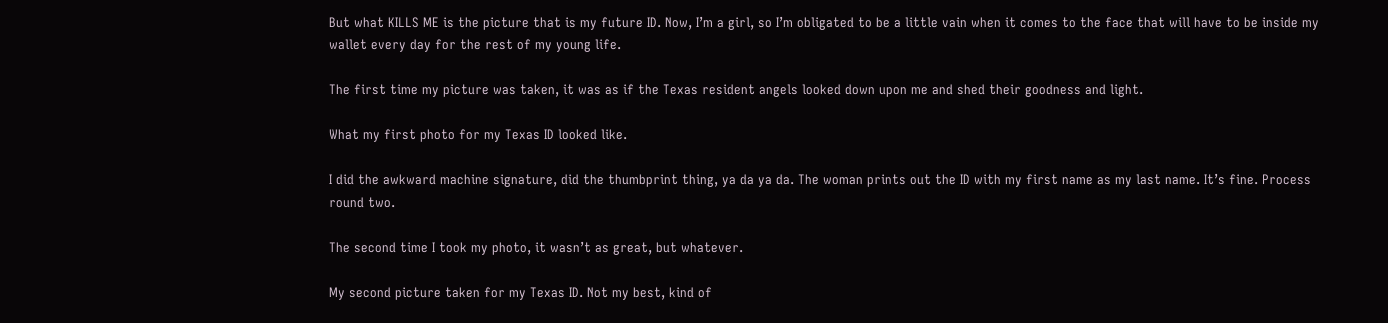But what KILLS ME is the picture that is my future ID. Now, I’m a girl, so I’m obligated to be a little vain when it comes to the face that will have to be inside my wallet every day for the rest of my young life.

The first time my picture was taken, it was as if the Texas resident angels looked down upon me and shed their goodness and light.

What my first photo for my Texas ID looked like.

I did the awkward machine signature, did the thumbprint thing, ya da ya da. The woman prints out the ID with my first name as my last name. It’s fine. Process round two.

The second time I took my photo, it wasn’t as great, but whatever.

My second picture taken for my Texas ID. Not my best, kind of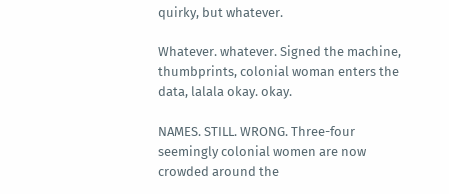quirky, but whatever.

Whatever. whatever. Signed the machine, thumbprints, colonial woman enters the data, lalala okay. okay.

NAMES. STILL. WRONG. Three-four seemingly colonial women are now crowded around the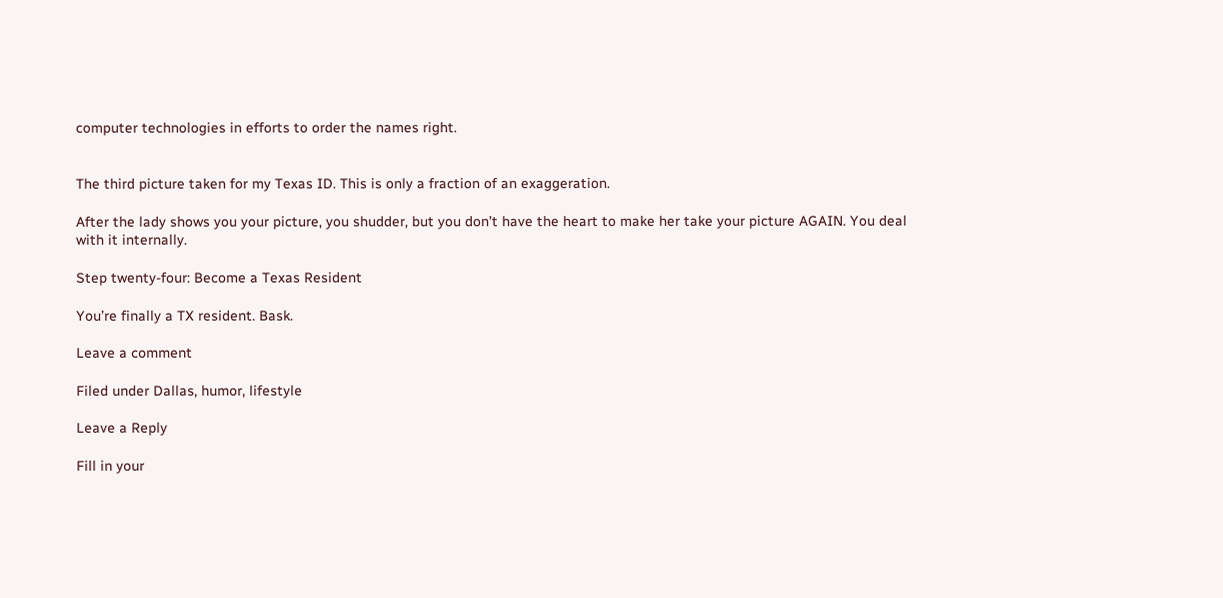computer technologies in efforts to order the names right.


The third picture taken for my Texas ID. This is only a fraction of an exaggeration.

After the lady shows you your picture, you shudder, but you don’t have the heart to make her take your picture AGAIN. You deal with it internally.

Step twenty-four: Become a Texas Resident

You’re finally a TX resident. Bask.

Leave a comment

Filed under Dallas, humor, lifestyle

Leave a Reply

Fill in your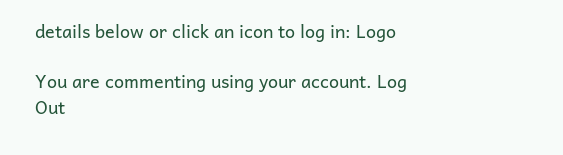details below or click an icon to log in: Logo

You are commenting using your account. Log Out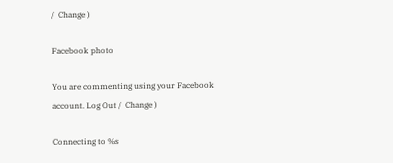/  Change )

Facebook photo

You are commenting using your Facebook account. Log Out /  Change )

Connecting to %s